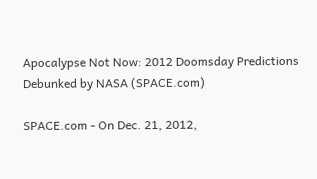Apocalypse Not Now: 2012 Doomsday Predictions Debunked by NASA (SPACE.com)

SPACE.com - On Dec. 21, 2012,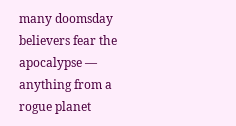many doomsday believers fear the apocalypse — anything from a rogue planet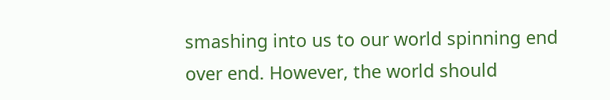smashing into us to our world spinning end over end. However, the world should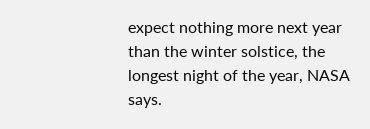expect nothing more next year than the winter solstice, the longest night of the year, NASA says.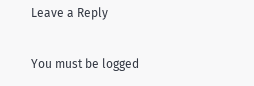Leave a Reply

You must be logged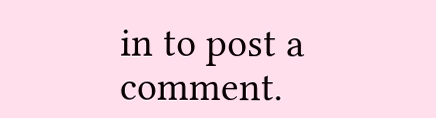in to post a comment.